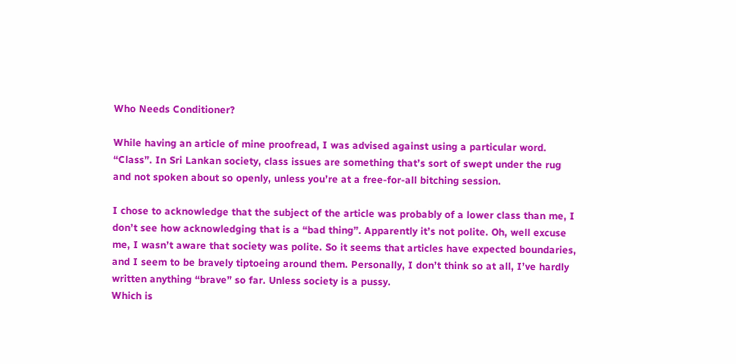Who Needs Conditioner?

While having an article of mine proofread, I was advised against using a particular word. “Class”. In Sri Lankan society, class issues are something that’s sort of swept under the rug and not spoken about so openly, unless you’re at a free-for-all bitching session.

I chose to acknowledge that the subject of the article was probably of a lower class than me, I don’t see how acknowledging that is a “bad thing”. Apparently it’s not polite. Oh, well excuse me, I wasn’t aware that society was polite. So it seems that articles have expected boundaries, and I seem to be bravely tiptoeing around them. Personally, I don’t think so at all, I’ve hardly written anything “brave” so far. Unless society is a pussy.
Which is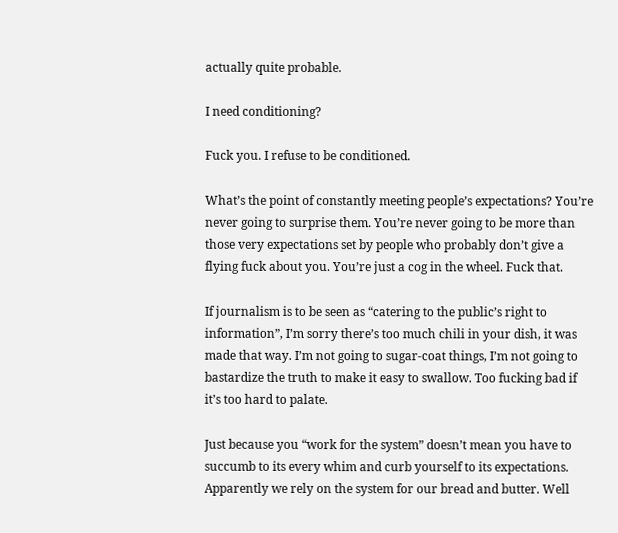actually quite probable.

I need conditioning?

Fuck you. I refuse to be conditioned.

What’s the point of constantly meeting people’s expectations? You’re never going to surprise them. You’re never going to be more than those very expectations set by people who probably don’t give a flying fuck about you. You’re just a cog in the wheel. Fuck that.

If journalism is to be seen as “catering to the public’s right to information”, I’m sorry there’s too much chili in your dish, it was made that way. I’m not going to sugar-coat things, I’m not going to bastardize the truth to make it easy to swallow. Too fucking bad if it’s too hard to palate.

Just because you “work for the system” doesn’t mean you have to succumb to its every whim and curb yourself to its expectations. Apparently we rely on the system for our bread and butter. Well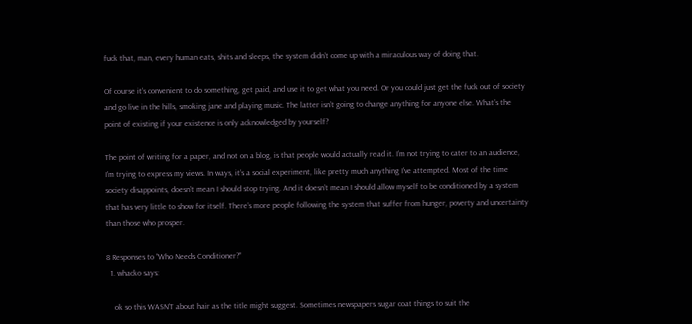fuck that, man, every human eats, shits and sleeps, the system didn’t come up with a miraculous way of doing that.

Of course it’s convenient to do something, get paid, and use it to get what you need. Or you could just get the fuck out of society and go live in the hills, smoking jane and playing music. The latter isn’t going to change anything for anyone else. What’s the point of existing if your existence is only acknowledged by yourself?

The point of writing for a paper, and not on a blog, is that people would actually read it. I’m not trying to cater to an audience, I’m trying to express my views. In ways, it’s a social experiment, like pretty much anything I’ve attempted. Most of the time society disappoints, doesn’t mean I should stop trying. And it doesn’t mean I should allow myself to be conditioned by a system that has very little to show for itself. There’s more people following the system that suffer from hunger, poverty and uncertainty than those who prosper.

8 Responses to “Who Needs Conditioner?”
  1. whacko says:

    ok so this WASN’T about hair as the title might suggest. Sometimes newspapers sugar coat things to suit the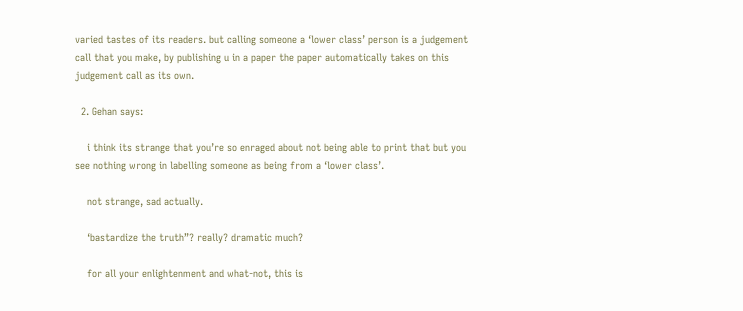varied tastes of its readers. but calling someone a ‘lower class’ person is a judgement call that you make, by publishing u in a paper the paper automatically takes on this judgement call as its own.

  2. Gehan says:

    i think its strange that you’re so enraged about not being able to print that but you see nothing wrong in labelling someone as being from a ‘lower class’.

    not strange, sad actually.

    ‘bastardize the truth”? really? dramatic much?

    for all your enlightenment and what-not, this is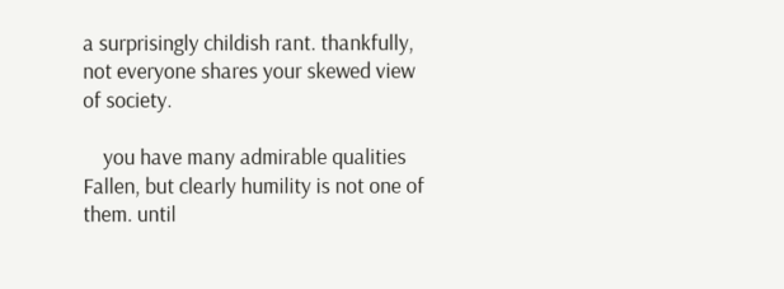a surprisingly childish rant. thankfully, not everyone shares your skewed view of society.

    you have many admirable qualities Fallen, but clearly humility is not one of them. until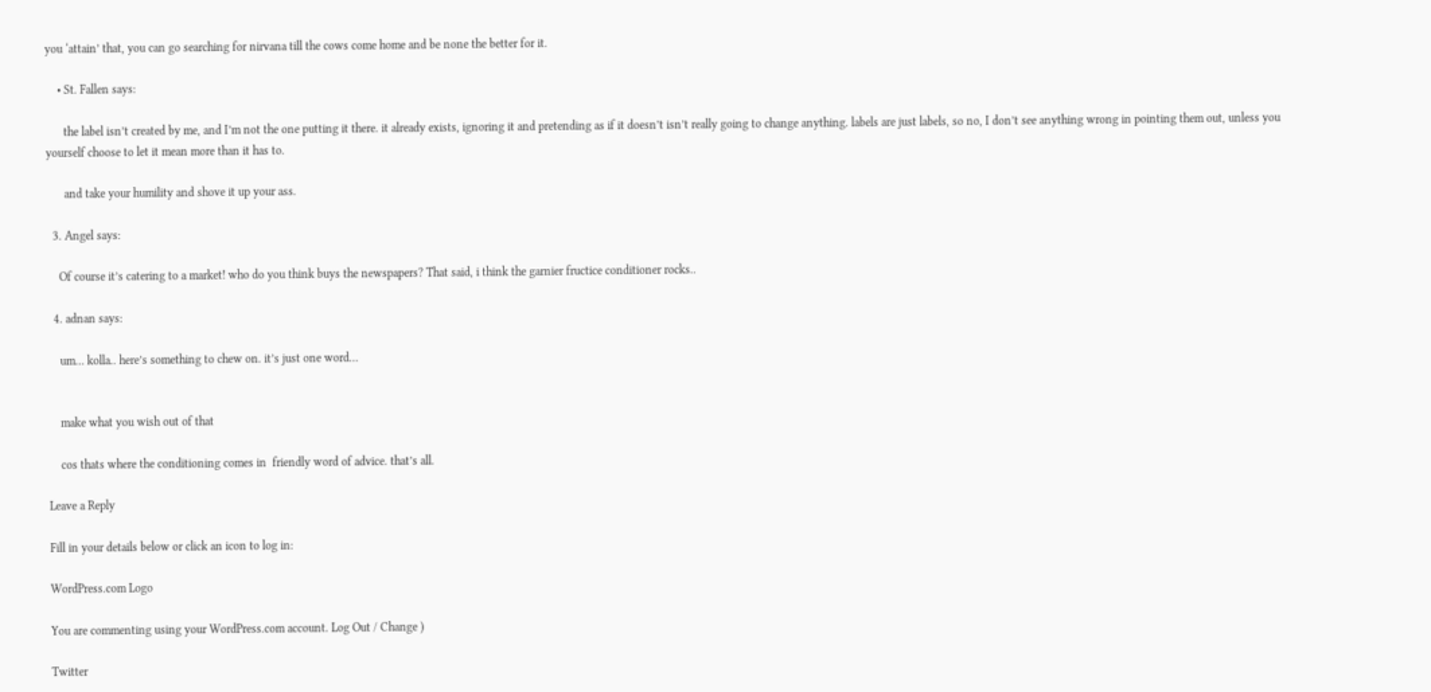you ‘attain’ that, you can go searching for nirvana till the cows come home and be none the better for it.

    • St. Fallen says:

      the label isn’t created by me, and I’m not the one putting it there. it already exists, ignoring it and pretending as if it doesn’t isn’t really going to change anything. labels are just labels, so no, I don’t see anything wrong in pointing them out, unless you yourself choose to let it mean more than it has to.

      and take your humility and shove it up your ass.

  3. Angel says:

    Of course it’s catering to a market! who do you think buys the newspapers? That said, i think the garnier fructice conditioner rocks..

  4. adnan says:

    um… kolla.. here’s something to chew on. it’s just one word…


    make what you wish out of that

    cos thats where the conditioning comes in  friendly word of advice. that’s all.

Leave a Reply

Fill in your details below or click an icon to log in:

WordPress.com Logo

You are commenting using your WordPress.com account. Log Out / Change )

Twitter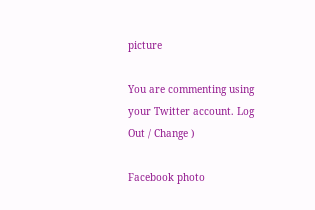picture

You are commenting using your Twitter account. Log Out / Change )

Facebook photo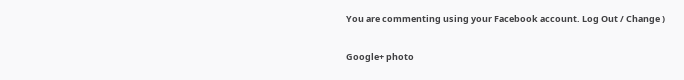You are commenting using your Facebook account. Log Out / Change )

Google+ photo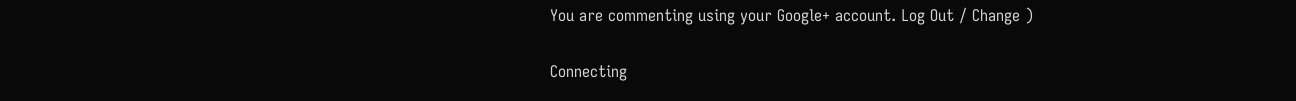You are commenting using your Google+ account. Log Out / Change )

Connecting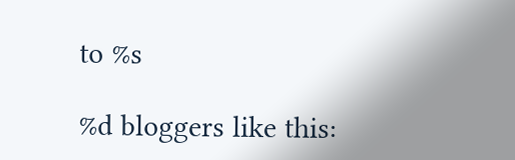to %s

%d bloggers like this: